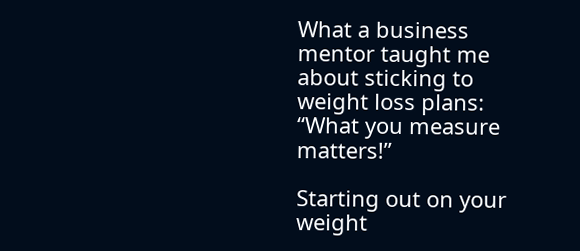What a business mentor taught me about sticking to weight loss plans: “What you measure matters!”

Starting out on your weight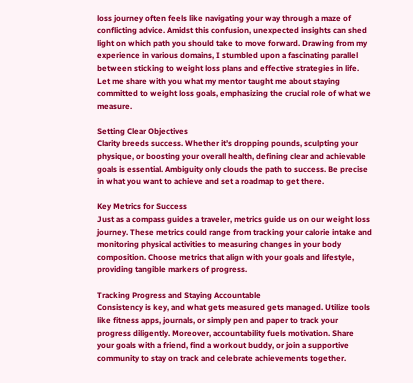loss journey often feels like navigating your way through a maze of conflicting advice. Amidst this confusion, unexpected insights can shed light on which path you should take to move forward. Drawing from my experience in various domains, I stumbled upon a fascinating parallel between sticking to weight loss plans and effective strategies in life. Let me share with you what my mentor taught me about staying committed to weight loss goals, emphasizing the crucial role of what we measure.

Setting Clear Objectives
Clarity breeds success. Whether it’s dropping pounds, sculpting your physique, or boosting your overall health, defining clear and achievable goals is essential. Ambiguity only clouds the path to success. Be precise in what you want to achieve and set a roadmap to get there.

Key Metrics for Success
Just as a compass guides a traveler, metrics guide us on our weight loss journey. These metrics could range from tracking your calorie intake and monitoring physical activities to measuring changes in your body composition. Choose metrics that align with your goals and lifestyle, providing tangible markers of progress.

Tracking Progress and Staying Accountable
Consistency is key, and what gets measured gets managed. Utilize tools like fitness apps, journals, or simply pen and paper to track your progress diligently. Moreover, accountability fuels motivation. Share your goals with a friend, find a workout buddy, or join a supportive community to stay on track and celebrate achievements together.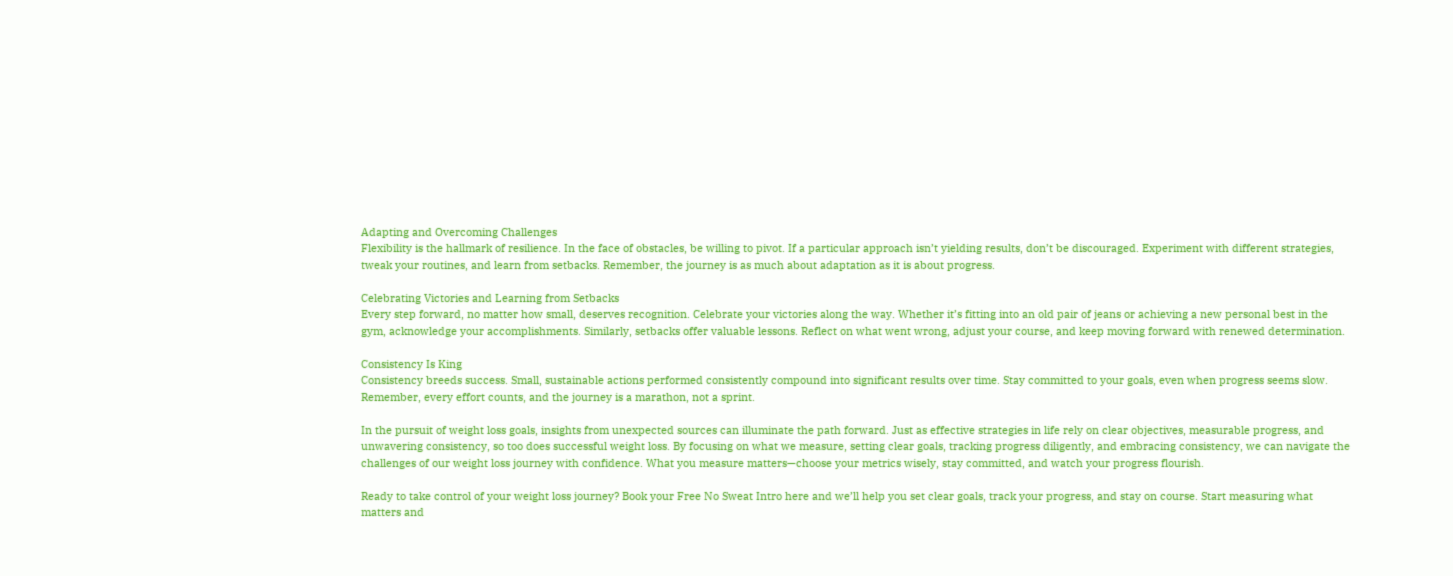Adapting and Overcoming Challenges
Flexibility is the hallmark of resilience. In the face of obstacles, be willing to pivot. If a particular approach isn’t yielding results, don’t be discouraged. Experiment with different strategies, tweak your routines, and learn from setbacks. Remember, the journey is as much about adaptation as it is about progress.

Celebrating Victories and Learning from Setbacks
Every step forward, no matter how small, deserves recognition. Celebrate your victories along the way. Whether it’s fitting into an old pair of jeans or achieving a new personal best in the gym, acknowledge your accomplishments. Similarly, setbacks offer valuable lessons. Reflect on what went wrong, adjust your course, and keep moving forward with renewed determination.

Consistency Is King
Consistency breeds success. Small, sustainable actions performed consistently compound into significant results over time. Stay committed to your goals, even when progress seems slow. Remember, every effort counts, and the journey is a marathon, not a sprint.

In the pursuit of weight loss goals, insights from unexpected sources can illuminate the path forward. Just as effective strategies in life rely on clear objectives, measurable progress, and unwavering consistency, so too does successful weight loss. By focusing on what we measure, setting clear goals, tracking progress diligently, and embracing consistency, we can navigate the challenges of our weight loss journey with confidence. What you measure matters—choose your metrics wisely, stay committed, and watch your progress flourish.

Ready to take control of your weight loss journey? Book your Free No Sweat Intro here and we’ll help you set clear goals, track your progress, and stay on course. Start measuring what matters and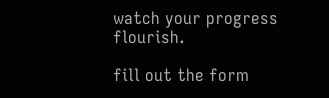watch your progress flourish.

fill out the form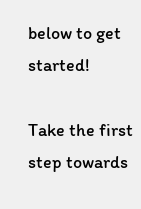below to get started!

Take the first step towards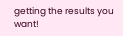getting the results you want!